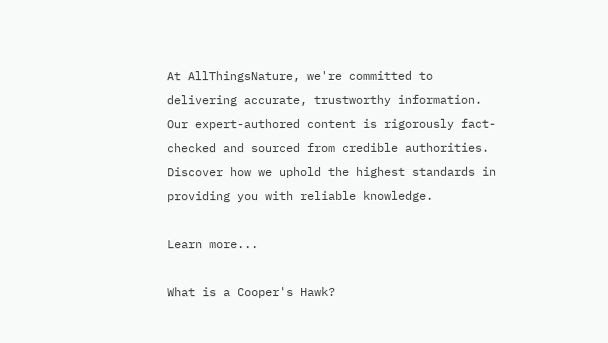At AllThingsNature, we're committed to delivering accurate, trustworthy information. Our expert-authored content is rigorously fact-checked and sourced from credible authorities. Discover how we uphold the highest standards in providing you with reliable knowledge.

Learn more...

What is a Cooper's Hawk?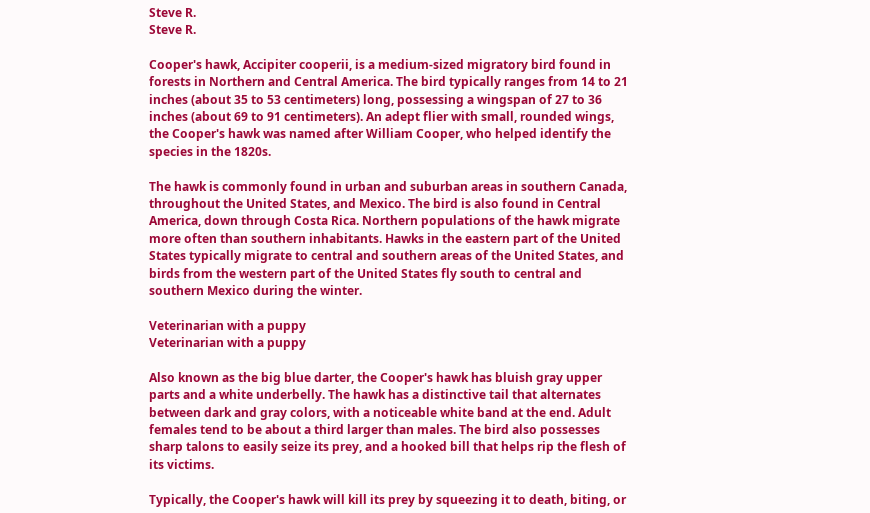Steve R.
Steve R.

Cooper's hawk, Accipiter cooperii, is a medium-sized migratory bird found in forests in Northern and Central America. The bird typically ranges from 14 to 21 inches (about 35 to 53 centimeters) long, possessing a wingspan of 27 to 36 inches (about 69 to 91 centimeters). An adept flier with small, rounded wings, the Cooper's hawk was named after William Cooper, who helped identify the species in the 1820s.

The hawk is commonly found in urban and suburban areas in southern Canada, throughout the United States, and Mexico. The bird is also found in Central America, down through Costa Rica. Northern populations of the hawk migrate more often than southern inhabitants. Hawks in the eastern part of the United States typically migrate to central and southern areas of the United States, and birds from the western part of the United States fly south to central and southern Mexico during the winter.

Veterinarian with a puppy
Veterinarian with a puppy

Also known as the big blue darter, the Cooper's hawk has bluish gray upper parts and a white underbelly. The hawk has a distinctive tail that alternates between dark and gray colors, with a noticeable white band at the end. Adult females tend to be about a third larger than males. The bird also possesses sharp talons to easily seize its prey, and a hooked bill that helps rip the flesh of its victims.

Typically, the Cooper's hawk will kill its prey by squeezing it to death, biting, or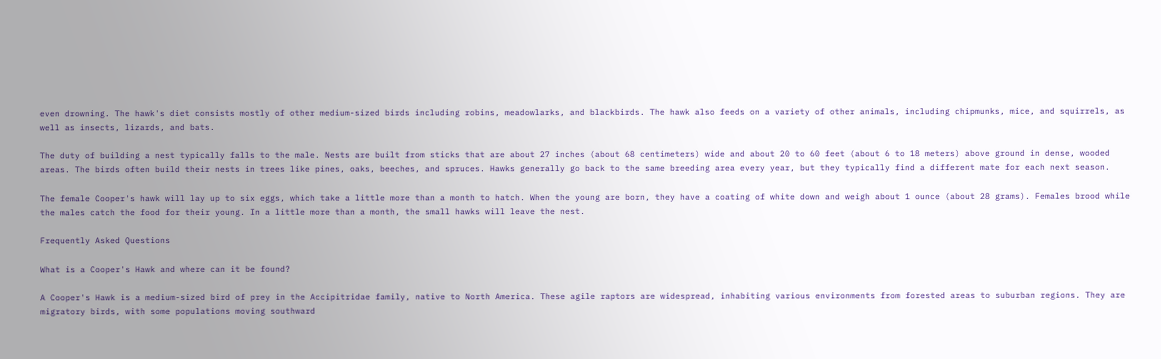even drowning. The hawk's diet consists mostly of other medium-sized birds including robins, meadowlarks, and blackbirds. The hawk also feeds on a variety of other animals, including chipmunks, mice, and squirrels, as well as insects, lizards, and bats.

The duty of building a nest typically falls to the male. Nests are built from sticks that are about 27 inches (about 68 centimeters) wide and about 20 to 60 feet (about 6 to 18 meters) above ground in dense, wooded areas. The birds often build their nests in trees like pines, oaks, beeches, and spruces. Hawks generally go back to the same breeding area every year, but they typically find a different mate for each next season.

The female Cooper's hawk will lay up to six eggs, which take a little more than a month to hatch. When the young are born, they have a coating of white down and weigh about 1 ounce (about 28 grams). Females brood while the males catch the food for their young. In a little more than a month, the small hawks will leave the nest.

Frequently Asked Questions

What is a Cooper's Hawk and where can it be found?

A Cooper's Hawk is a medium-sized bird of prey in the Accipitridae family, native to North America. These agile raptors are widespread, inhabiting various environments from forested areas to suburban regions. They are migratory birds, with some populations moving southward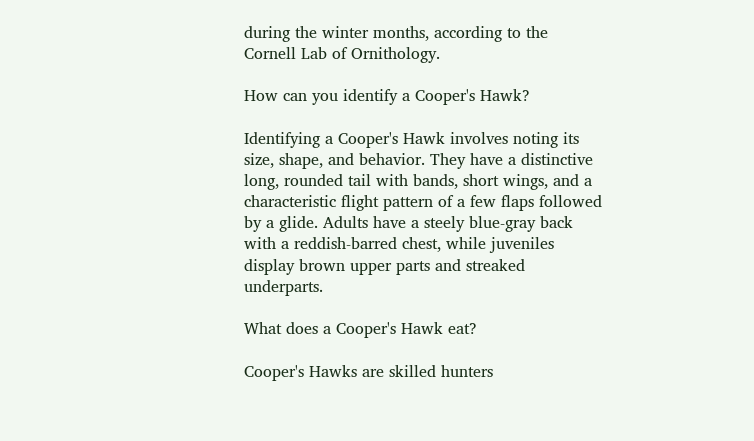during the winter months, according to the Cornell Lab of Ornithology.

How can you identify a Cooper's Hawk?

Identifying a Cooper's Hawk involves noting its size, shape, and behavior. They have a distinctive long, rounded tail with bands, short wings, and a characteristic flight pattern of a few flaps followed by a glide. Adults have a steely blue-gray back with a reddish-barred chest, while juveniles display brown upper parts and streaked underparts.

What does a Cooper's Hawk eat?

Cooper's Hawks are skilled hunters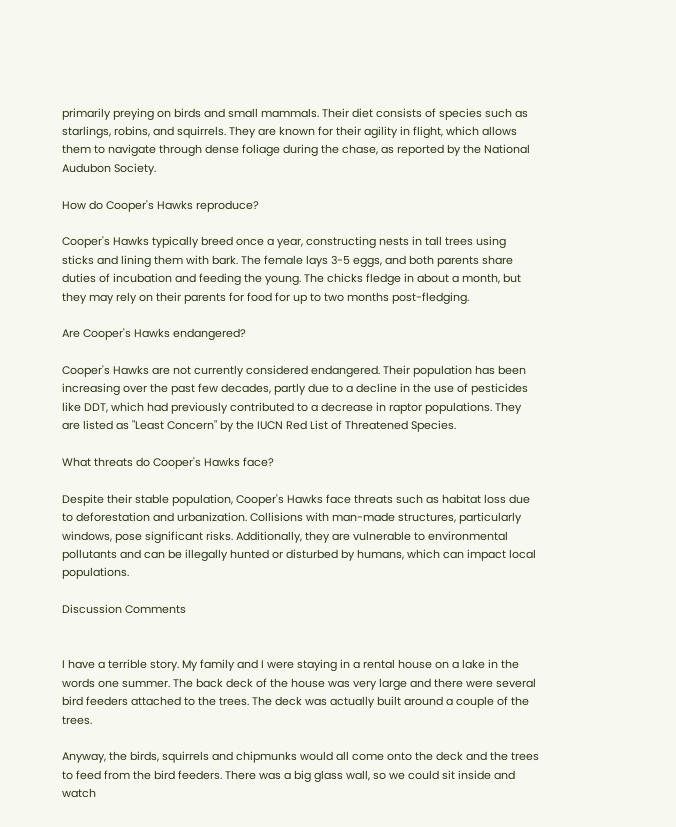primarily preying on birds and small mammals. Their diet consists of species such as starlings, robins, and squirrels. They are known for their agility in flight, which allows them to navigate through dense foliage during the chase, as reported by the National Audubon Society.

How do Cooper's Hawks reproduce?

Cooper's Hawks typically breed once a year, constructing nests in tall trees using sticks and lining them with bark. The female lays 3-5 eggs, and both parents share duties of incubation and feeding the young. The chicks fledge in about a month, but they may rely on their parents for food for up to two months post-fledging.

Are Cooper's Hawks endangered?

Cooper's Hawks are not currently considered endangered. Their population has been increasing over the past few decades, partly due to a decline in the use of pesticides like DDT, which had previously contributed to a decrease in raptor populations. They are listed as "Least Concern" by the IUCN Red List of Threatened Species.

What threats do Cooper's Hawks face?

Despite their stable population, Cooper's Hawks face threats such as habitat loss due to deforestation and urbanization. Collisions with man-made structures, particularly windows, pose significant risks. Additionally, they are vulnerable to environmental pollutants and can be illegally hunted or disturbed by humans, which can impact local populations.

Discussion Comments


I have a terrible story. My family and I were staying in a rental house on a lake in the words one summer. The back deck of the house was very large and there were several bird feeders attached to the trees. The deck was actually built around a couple of the trees.

Anyway, the birds, squirrels and chipmunks would all come onto the deck and the trees to feed from the bird feeders. There was a big glass wall, so we could sit inside and watch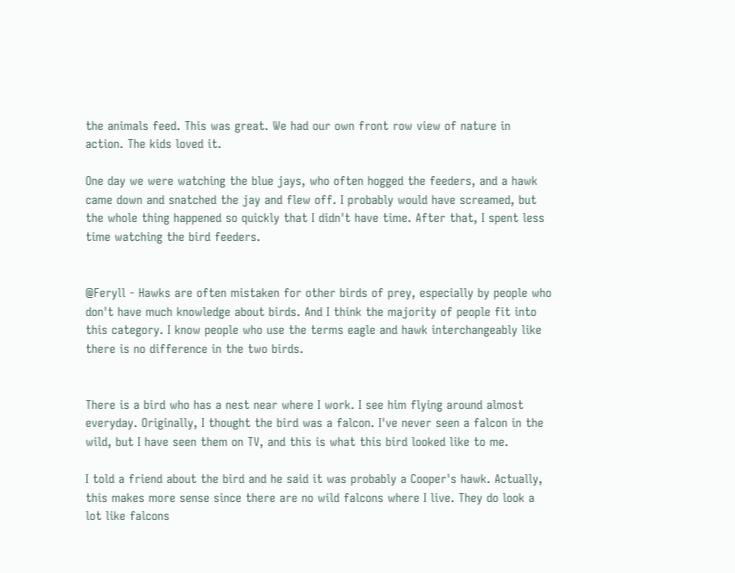the animals feed. This was great. We had our own front row view of nature in action. The kids loved it.

One day we were watching the blue jays, who often hogged the feeders, and a hawk came down and snatched the jay and flew off. I probably would have screamed, but the whole thing happened so quickly that I didn't have time. After that, I spent less time watching the bird feeders.


@Feryll - Hawks are often mistaken for other birds of prey, especially by people who don't have much knowledge about birds. And I think the majority of people fit into this category. I know people who use the terms eagle and hawk interchangeably like there is no difference in the two birds.


There is a bird who has a nest near where I work. I see him flying around almost everyday. Originally, I thought the bird was a falcon. I've never seen a falcon in the wild, but I have seen them on TV, and this is what this bird looked like to me.

I told a friend about the bird and he said it was probably a Cooper's hawk. Actually, this makes more sense since there are no wild falcons where I live. They do look a lot like falcons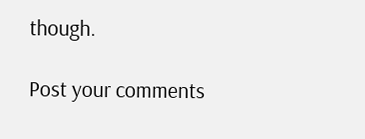though.

Post your comments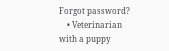Forgot password?
    • Veterinarian with a puppy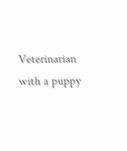Veterinarian with a puppy